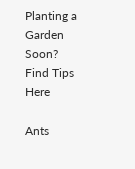Planting a Garden Soon? Find Tips Here

Ants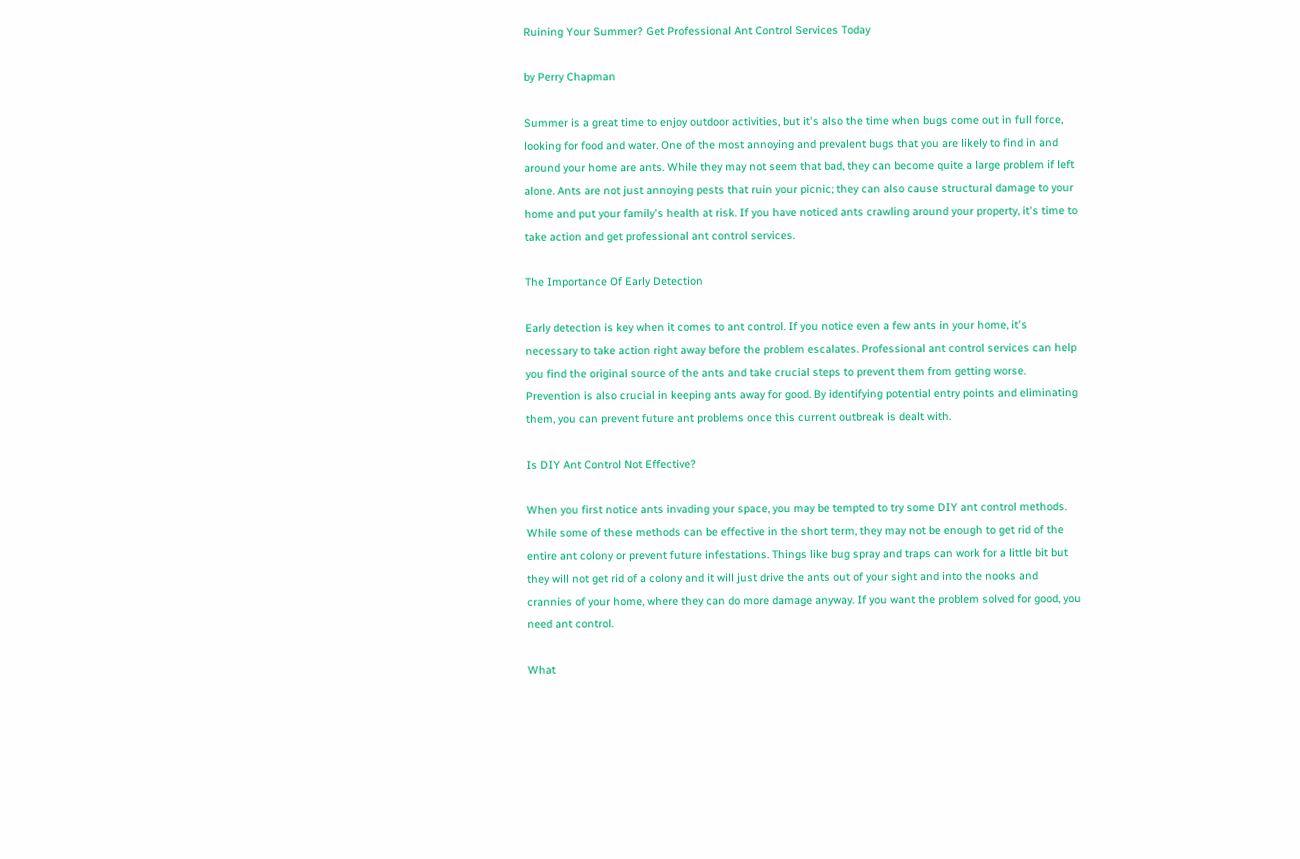Ruining Your Summer? Get Professional Ant Control Services Today

by Perry Chapman

Summer is a great time to enjoy outdoor activities, but it's also the time when bugs come out in full force, looking for food and water. One of the most annoying and prevalent bugs that you are likely to find in and around your home are ants. While they may not seem that bad, they can become quite a large problem if left alone. Ants are not just annoying pests that ruin your picnic; they can also cause structural damage to your home and put your family's health at risk. If you have noticed ants crawling around your property, it's time to take action and get professional ant control services.

The Importance Of Early Detection

Early detection is key when it comes to ant control. If you notice even a few ants in your home, it's necessary to take action right away before the problem escalates. Professional ant control services can help you find the original source of the ants and take crucial steps to prevent them from getting worse. Prevention is also crucial in keeping ants away for good. By identifying potential entry points and eliminating them, you can prevent future ant problems once this current outbreak is dealt with.

Is DIY Ant Control Not Effective?

When you first notice ants invading your space, you may be tempted to try some DIY ant control methods. While some of these methods can be effective in the short term, they may not be enough to get rid of the entire ant colony or prevent future infestations. Things like bug spray and traps can work for a little bit but they will not get rid of a colony and it will just drive the ants out of your sight and into the nooks and crannies of your home, where they can do more damage anyway. If you want the problem solved for good, you need ant control.

What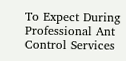To Expect During Professional Ant Control Services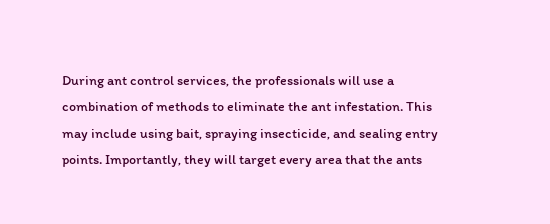During ant control services, the professionals will use a combination of methods to eliminate the ant infestation. This may include using bait, spraying insecticide, and sealing entry points. Importantly, they will target every area that the ants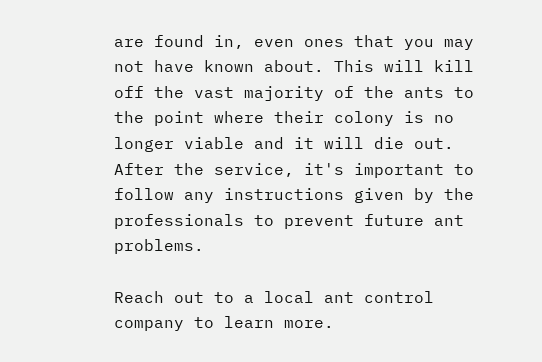are found in, even ones that you may not have known about. This will kill off the vast majority of the ants to the point where their colony is no longer viable and it will die out. After the service, it's important to follow any instructions given by the professionals to prevent future ant problems.

Reach out to a local ant control company to learn more.